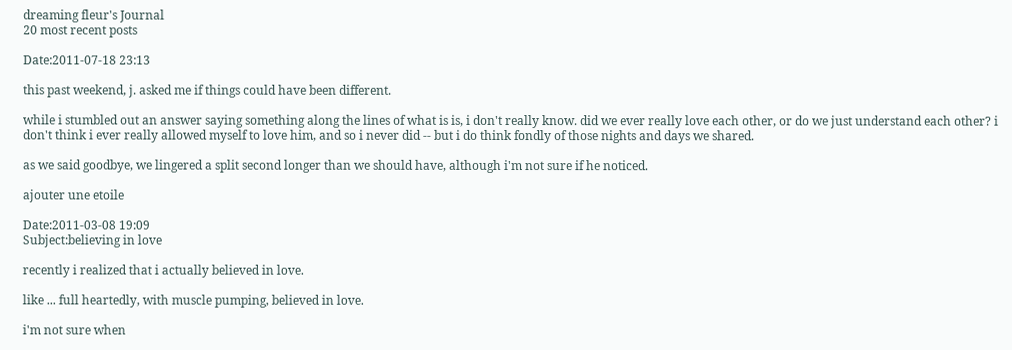dreaming fleur's Journal
20 most recent posts

Date:2011-07-18 23:13

this past weekend, j. asked me if things could have been different.

while i stumbled out an answer saying something along the lines of what is is, i don't really know. did we ever really love each other, or do we just understand each other? i don't think i ever really allowed myself to love him, and so i never did -- but i do think fondly of those nights and days we shared.

as we said goodbye, we lingered a split second longer than we should have, although i'm not sure if he noticed.

ajouter une etoile

Date:2011-03-08 19:09
Subject:believing in love

recently i realized that i actually believed in love.

like ... full heartedly, with muscle pumping, believed in love.

i'm not sure when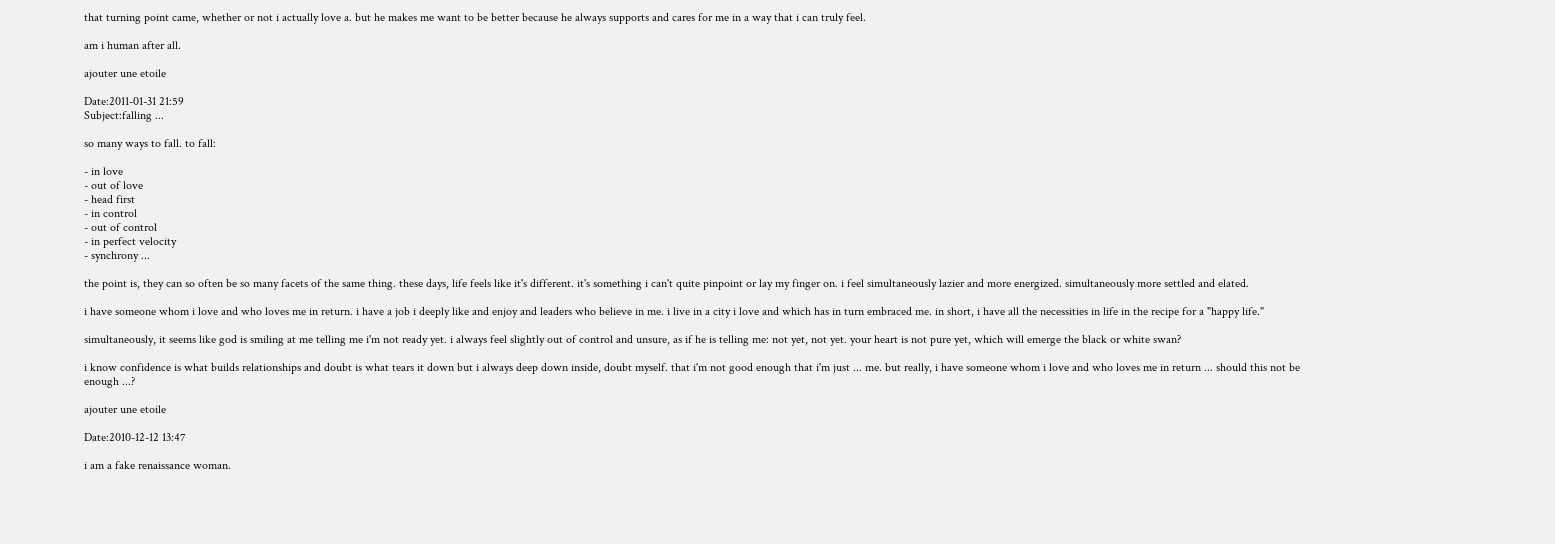that turning point came, whether or not i actually love a. but he makes me want to be better because he always supports and cares for me in a way that i can truly feel.

am i human after all.

ajouter une etoile

Date:2011-01-31 21:59
Subject:falling ...

so many ways to fall. to fall:

- in love
- out of love
- head first
- in control
- out of control
- in perfect velocity
- synchrony ...

the point is, they can so often be so many facets of the same thing. these days, life feels like it's different. it's something i can't quite pinpoint or lay my finger on. i feel simultaneously lazier and more energized. simultaneously more settled and elated.

i have someone whom i love and who loves me in return. i have a job i deeply like and enjoy and leaders who believe in me. i live in a city i love and which has in turn embraced me. in short, i have all the necessities in life in the recipe for a "happy life."

simultaneously, it seems like god is smiling at me telling me i'm not ready yet. i always feel slightly out of control and unsure, as if he is telling me: not yet, not yet. your heart is not pure yet, which will emerge the black or white swan?

i know confidence is what builds relationships and doubt is what tears it down but i always deep down inside, doubt myself. that i'm not good enough that i'm just ... me. but really, i have someone whom i love and who loves me in return ... should this not be enough ...?

ajouter une etoile

Date:2010-12-12 13:47

i am a fake renaissance woman.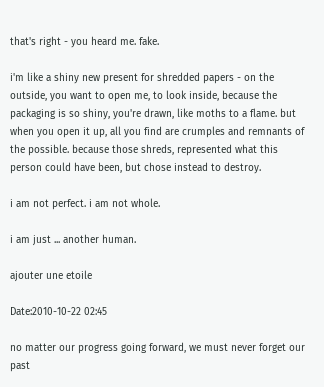that's right - you heard me. fake.

i'm like a shiny new present for shredded papers - on the outside, you want to open me, to look inside, because the packaging is so shiny, you're drawn, like moths to a flame. but when you open it up, all you find are crumples and remnants of the possible. because those shreds, represented what this person could have been, but chose instead to destroy.

i am not perfect. i am not whole.

i am just ... another human.

ajouter une etoile

Date:2010-10-22 02:45

no matter our progress going forward, we must never forget our past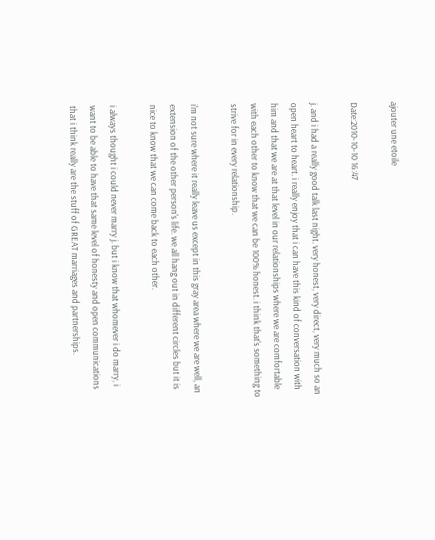ajouter une etoile

Date:2010-10-10 16:47

j. and i had a really good talk last night. very honest, very direct, very much so an open heart to heart. i really enjoy that i can have this kind of conversation with him and that we are at that level in our relationships where we are comfortable with each other to know that we can be 100% honest. i think that's something to strive for in every relationship.

i'm not sure where it really leave us except in this gray area where we are well, an extension of the other person's life. we all hang out in different circles but it is nice to know that we can come back to each other.

i always thought i could never marry j. but i know that whomever i do marry, i want to be able to have that same level of honesty and open communications that i think really are the stuff of GREAT marriages and partnerships.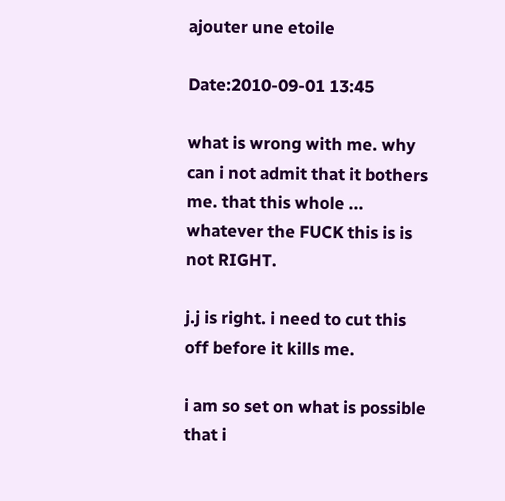ajouter une etoile

Date:2010-09-01 13:45

what is wrong with me. why can i not admit that it bothers me. that this whole ... whatever the FUCK this is is not RIGHT.

j.j is right. i need to cut this off before it kills me.

i am so set on what is possible that i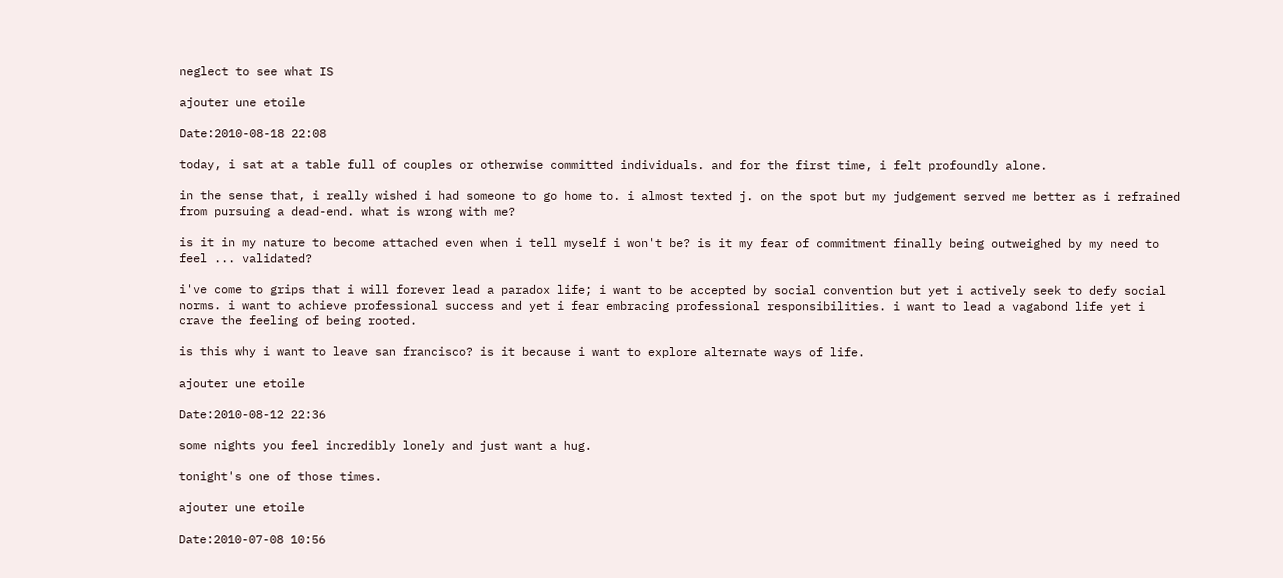neglect to see what IS

ajouter une etoile

Date:2010-08-18 22:08

today, i sat at a table full of couples or otherwise committed individuals. and for the first time, i felt profoundly alone.

in the sense that, i really wished i had someone to go home to. i almost texted j. on the spot but my judgement served me better as i refrained from pursuing a dead-end. what is wrong with me?

is it in my nature to become attached even when i tell myself i won't be? is it my fear of commitment finally being outweighed by my need to feel ... validated?

i've come to grips that i will forever lead a paradox life; i want to be accepted by social convention but yet i actively seek to defy social norms. i want to achieve professional success and yet i fear embracing professional responsibilities. i want to lead a vagabond life yet i crave the feeling of being rooted.

is this why i want to leave san francisco? is it because i want to explore alternate ways of life.

ajouter une etoile

Date:2010-08-12 22:36

some nights you feel incredibly lonely and just want a hug.

tonight's one of those times.

ajouter une etoile

Date:2010-07-08 10:56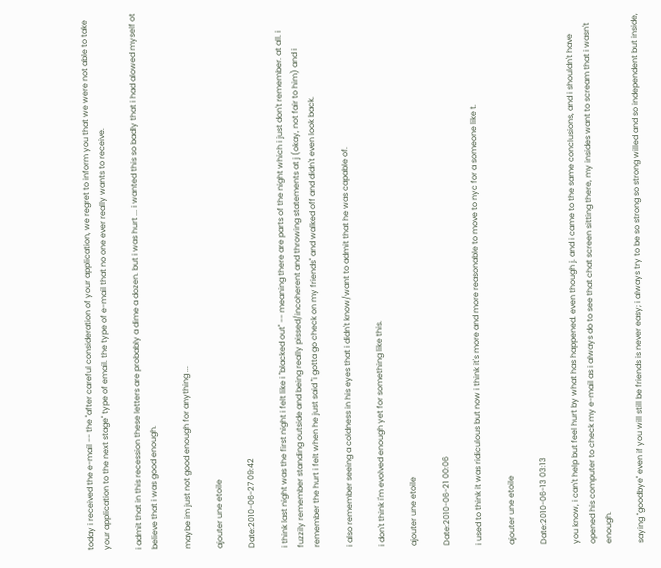today i received the e-mail -- the "after careful consideration of your application, we regret to inform you that we were not able to take your application to the next stage" type of email. the type of e-mail that no one ever really wants to receive.

i admit that in this recession these letters are probably a dime a dozen. but i was hurt ... i wanted this so badly that i had alowed myself ot believe that i was good enough.

maybe im just not good enough for anything ...

ajouter une etoile

Date:2010-06-27 09:42

i think last night was the first night i felt like i "blacked out" -- meaning there are parts of the night which i just don't remember. at all. i fuzzily remember standing outside and being really pissed/incoherent and throwing statements at j (okay, not fair to him) and i remember the hurt i felt when he just said "i gotta go check on my friends" and walked off and didn't even look back.

i also remember seeing a coldness in his eyes that i didn't know/want to admit that he was capable of.

i don't think i'm evolved enough yet for something like this.

ajouter une etoile

Date:2010-06-21 00:06

i used to think it was ridiculous but now i think it's more and more reasonable to move to nyc for a someone like t.

ajouter une etoile

Date:2010-06-13 03:13

you know, i can't help but feel hurt by what has happened. even though j. and i came to the same conclusions, and i shouldn't have opened his computer to check my e-mail as i always do to see that chat screen sitting there, my insides want to scream that i wasn't enough.

saying "goodbye" even if you will still be friends is never easy; i always try to be so strong so strong willed and so independent but inside,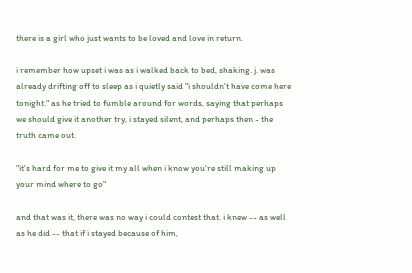there is a girl who just wants to be loved and love in return.

i remember how upset i was as i walked back to bed, shaking. j. was already drifting off to sleep as i quietly said "i shouldn't have come here tonight." as he tried to fumble around for words, saying that perhaps we should give it another try, i stayed silent, and perhaps then - the truth came out.

"it's hard for me to give it my all when i know you're still making up your mind where to go"

and that was it, there was no way i could contest that. i knew -- as well as he did -- that if i stayed because of him,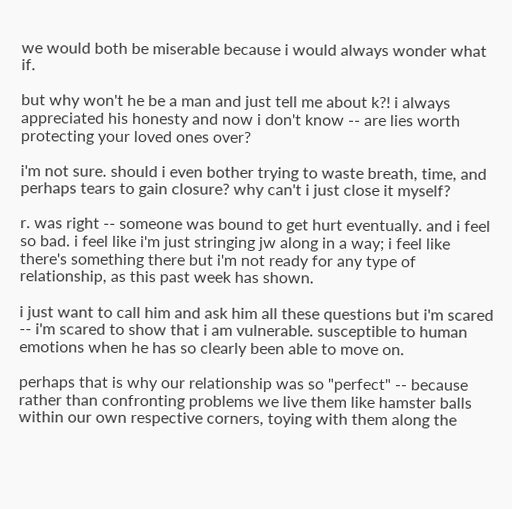we would both be miserable because i would always wonder what if.

but why won't he be a man and just tell me about k?! i always appreciated his honesty and now i don't know -- are lies worth protecting your loved ones over?

i'm not sure. should i even bother trying to waste breath, time, and perhaps tears to gain closure? why can't i just close it myself?

r. was right -- someone was bound to get hurt eventually. and i feel so bad. i feel like i'm just stringing jw along in a way; i feel like there's something there but i'm not ready for any type of relationship, as this past week has shown.

i just want to call him and ask him all these questions but i'm scared -- i'm scared to show that i am vulnerable. susceptible to human emotions when he has so clearly been able to move on.

perhaps that is why our relationship was so "perfect" -- because rather than confronting problems we live them like hamster balls within our own respective corners, toying with them along the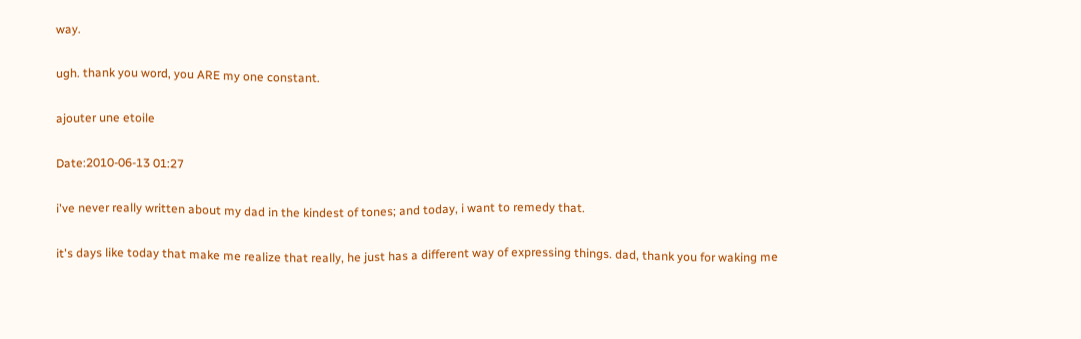way.

ugh. thank you word, you ARE my one constant.

ajouter une etoile

Date:2010-06-13 01:27

i've never really written about my dad in the kindest of tones; and today, i want to remedy that.

it's days like today that make me realize that really, he just has a different way of expressing things. dad, thank you for waking me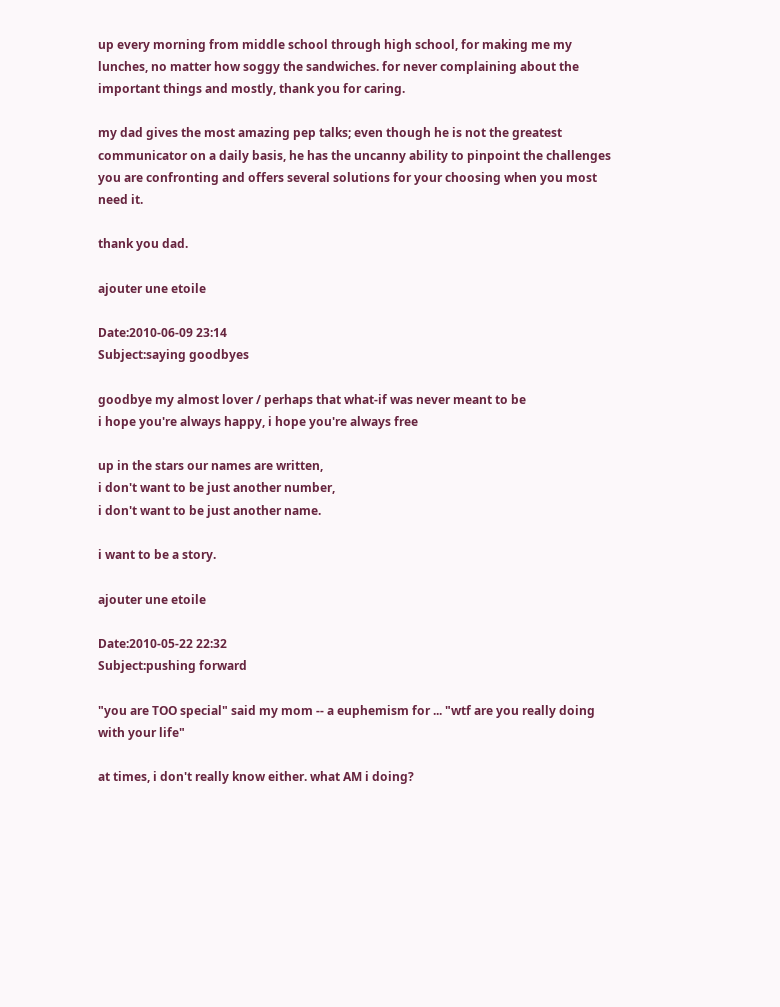up every morning from middle school through high school, for making me my lunches, no matter how soggy the sandwiches. for never complaining about the important things and mostly, thank you for caring.

my dad gives the most amazing pep talks; even though he is not the greatest communicator on a daily basis, he has the uncanny ability to pinpoint the challenges you are confronting and offers several solutions for your choosing when you most need it.

thank you dad.

ajouter une etoile

Date:2010-06-09 23:14
Subject:saying goodbyes

goodbye my almost lover / perhaps that what-if was never meant to be
i hope you're always happy, i hope you're always free

up in the stars our names are written,
i don't want to be just another number,
i don't want to be just another name.

i want to be a story.

ajouter une etoile

Date:2010-05-22 22:32
Subject:pushing forward

"you are TOO special" said my mom -- a euphemism for ... "wtf are you really doing with your life"

at times, i don't really know either. what AM i doing?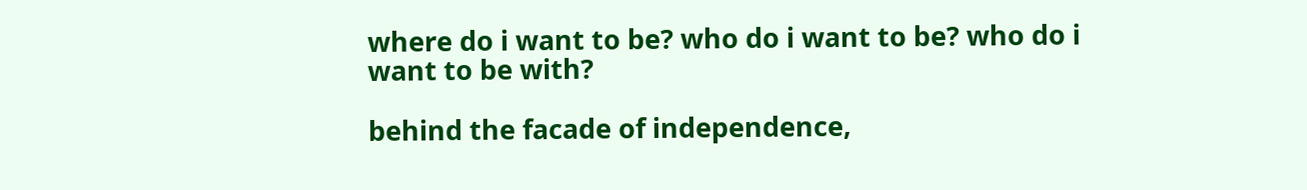where do i want to be? who do i want to be? who do i want to be with?

behind the facade of independence,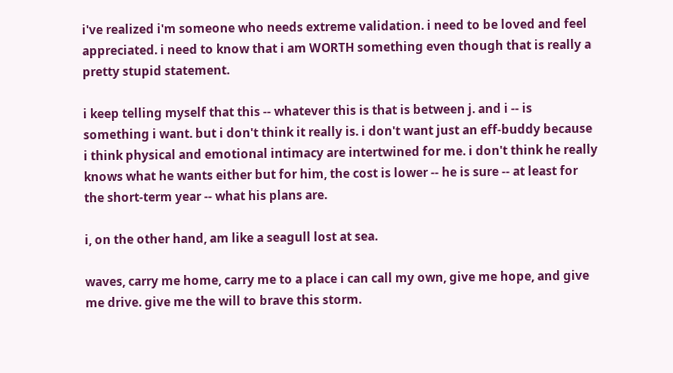i've realized i'm someone who needs extreme validation. i need to be loved and feel appreciated. i need to know that i am WORTH something even though that is really a pretty stupid statement.

i keep telling myself that this -- whatever this is that is between j. and i -- is something i want. but i don't think it really is. i don't want just an eff-buddy because i think physical and emotional intimacy are intertwined for me. i don't think he really knows what he wants either but for him, the cost is lower -- he is sure -- at least for the short-term year -- what his plans are.

i, on the other hand, am like a seagull lost at sea.

waves, carry me home, carry me to a place i can call my own, give me hope, and give me drive. give me the will to brave this storm.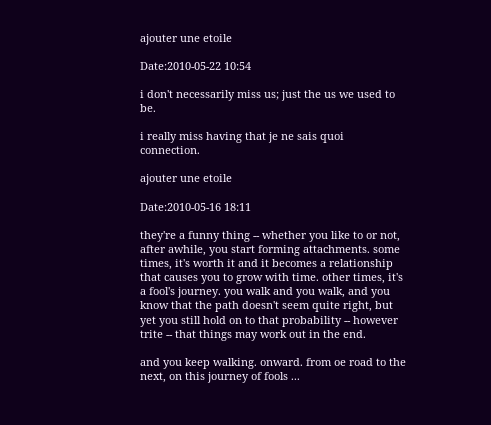ajouter une etoile

Date:2010-05-22 10:54

i don't necessarily miss us; just the us we used to be.

i really miss having that je ne sais quoi connection.

ajouter une etoile

Date:2010-05-16 18:11

they're a funny thing -- whether you like to or not, after awhile, you start forming attachments. some times, it's worth it and it becomes a relationship that causes you to grow with time. other times, it's a fool's journey. you walk and you walk, and you know that the path doesn't seem quite right, but yet you still hold on to that probability -- however trite -- that things may work out in the end.

and you keep walking. onward. from oe road to the next, on this journey of fools ...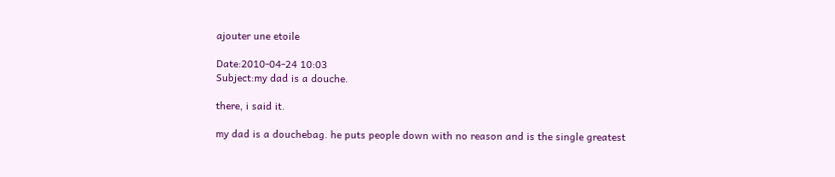ajouter une etoile

Date:2010-04-24 10:03
Subject:my dad is a douche.

there, i said it.

my dad is a douchebag. he puts people down with no reason and is the single greatest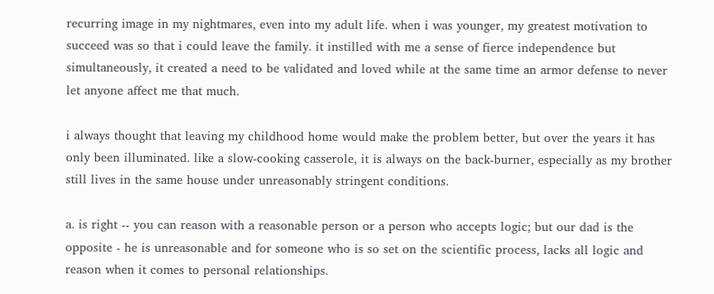recurring image in my nightmares, even into my adult life. when i was younger, my greatest motivation to succeed was so that i could leave the family. it instilled with me a sense of fierce independence but simultaneously, it created a need to be validated and loved while at the same time an armor defense to never let anyone affect me that much.

i always thought that leaving my childhood home would make the problem better, but over the years it has only been illuminated. like a slow-cooking casserole, it is always on the back-burner, especially as my brother still lives in the same house under unreasonably stringent conditions.

a. is right -- you can reason with a reasonable person or a person who accepts logic; but our dad is the opposite - he is unreasonable and for someone who is so set on the scientific process, lacks all logic and reason when it comes to personal relationships.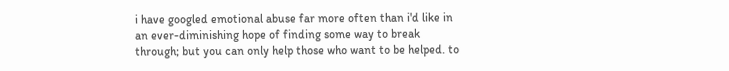i have googled emotional abuse far more often than i'd like in an ever-diminishing hope of finding some way to break through; but you can only help those who want to be helped. to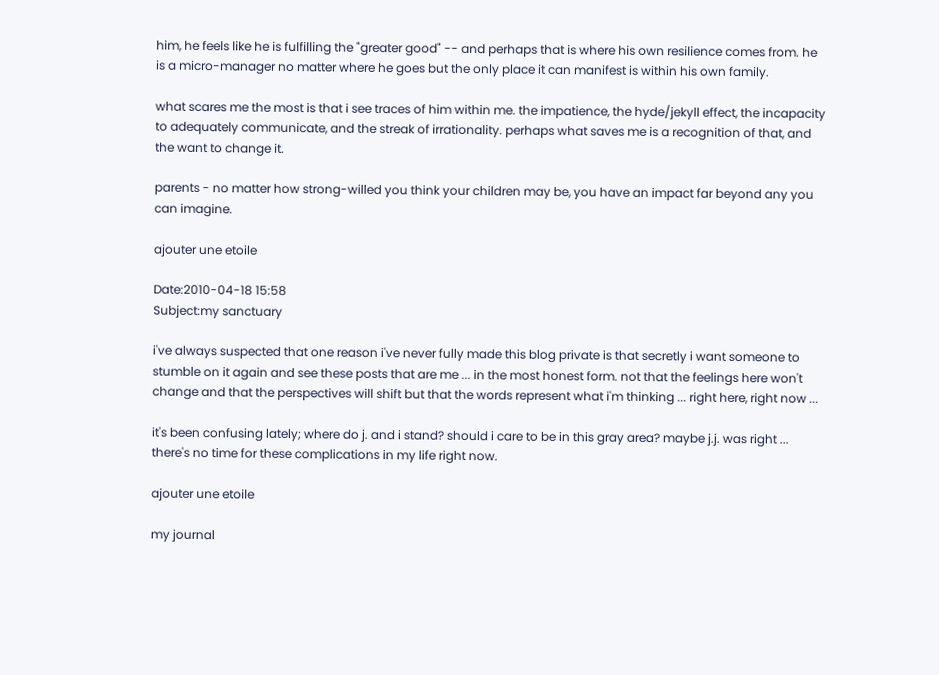him, he feels like he is fulfilling the "greater good" -- and perhaps that is where his own resilience comes from. he is a micro-manager no matter where he goes but the only place it can manifest is within his own family.

what scares me the most is that i see traces of him within me. the impatience, the hyde/jekyll effect, the incapacity to adequately communicate, and the streak of irrationality. perhaps what saves me is a recognition of that, and the want to change it.

parents - no matter how strong-willed you think your children may be, you have an impact far beyond any you can imagine.

ajouter une etoile

Date:2010-04-18 15:58
Subject:my sanctuary

i've always suspected that one reason i've never fully made this blog private is that secretly i want someone to stumble on it again and see these posts that are me ... in the most honest form. not that the feelings here won't change and that the perspectives will shift but that the words represent what i'm thinking ... right here, right now ...

it's been confusing lately; where do j. and i stand? should i care to be in this gray area? maybe j.j. was right ... there's no time for these complications in my life right now.

ajouter une etoile

my journal